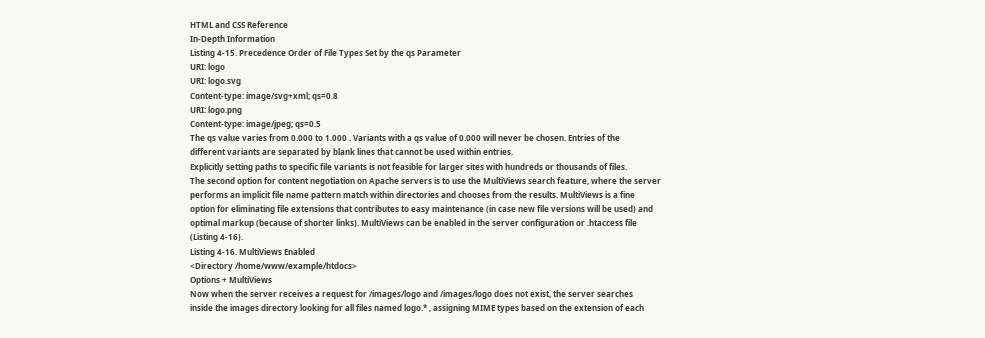HTML and CSS Reference
In-Depth Information
Listing 4-15. Precedence Order of File Types Set by the qs Parameter
URI: logo
URI: logo.svg
Content-type: image/svg+xml; qs=0.8
URI: logo.png
Content-type: image/jpeg; qs=0.5
The qs value varies from 0.000 to 1.000 . Variants with a qs value of 0.000 will never be chosen. Entries of the
different variants are separated by blank lines that cannot be used within entries.
Explicitly setting paths to specific file variants is not feasible for larger sites with hundreds or thousands of files.
The second option for content negotiation on Apache servers is to use the MultiViews search feature, where the server
performs an implicit file name pattern match within directories and chooses from the results. MultiViews is a fine
option for eliminating file extensions that contributes to easy maintenance (in case new file versions will be used) and
optimal markup (because of shorter links). MultiViews can be enabled in the server configuration or .htaccess file
(Listing 4-16).
Listing 4-16. MultiViews Enabled
<Directory /home/www/example/htdocs>
Options + MultiViews
Now when the server receives a request for /images/logo and /images/logo does not exist, the server searches
inside the images directory looking for all files named logo.* , assigning MIME types based on the extension of each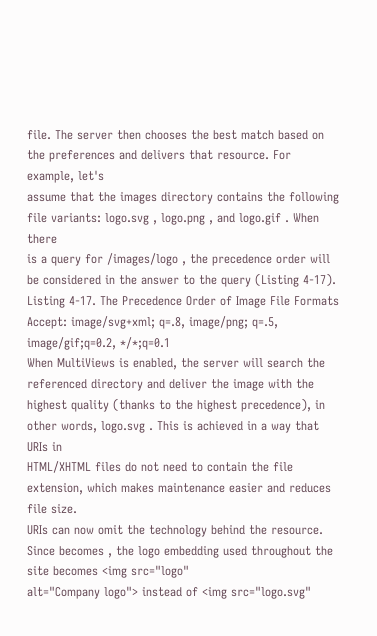file. The server then chooses the best match based on the preferences and delivers that resource. For example, let's
assume that the images directory contains the following file variants: logo.svg , logo.png , and logo.gif . When there
is a query for /images/logo , the precedence order will be considered in the answer to the query (Listing 4-17).
Listing 4-17. The Precedence Order of Image File Formats
Accept: image/svg+xml; q=.8, image/png; q=.5, image/gif;q=0.2, */*;q=0.1
When MultiViews is enabled, the server will search the referenced directory and deliver the image with the
highest quality (thanks to the highest precedence), in other words, logo.svg . This is achieved in a way that URIs in
HTML/XHTML files do not need to contain the file extension, which makes maintenance easier and reduces file size.
URIs can now omit the technology behind the resource. Since becomes , the logo embedding used throughout the site becomes <img src="logo"
alt="Company logo"> instead of <img src="logo.svg"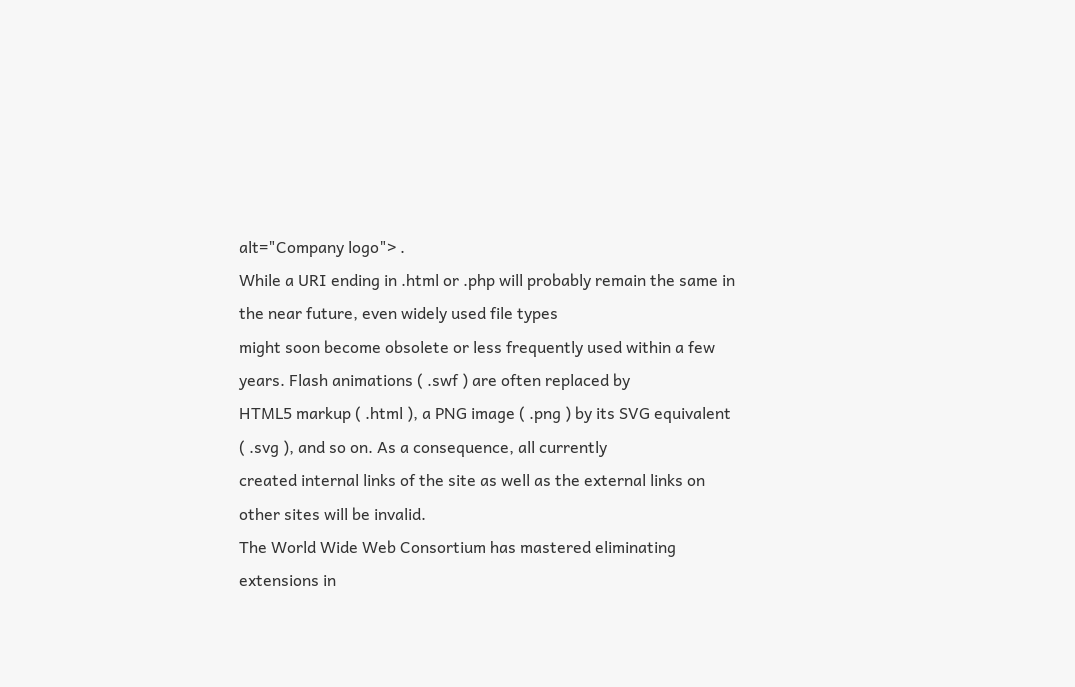alt="Company logo"> .
While a URI ending in .html or .php will probably remain the same in the near future, even widely used file types
might soon become obsolete or less frequently used within a few years. Flash animations ( .swf ) are often replaced by
HTML5 markup ( .html ), a PNG image ( .png ) by its SVG equivalent ( .svg ), and so on. As a consequence, all currently
created internal links of the site as well as the external links on other sites will be invalid.
The World Wide Web Consortium has mastered eliminating extensions in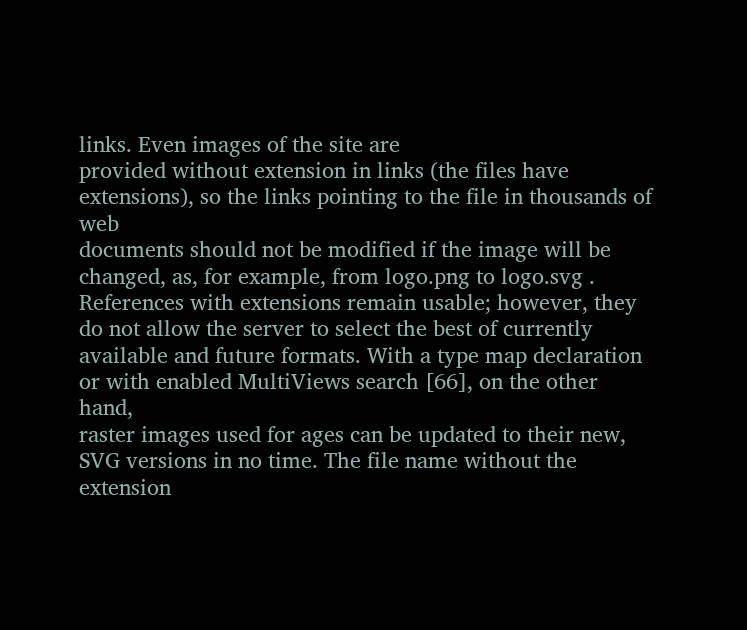links. Even images of the site are
provided without extension in links (the files have extensions), so the links pointing to the file in thousands of web
documents should not be modified if the image will be changed, as, for example, from logo.png to logo.svg .
References with extensions remain usable; however, they do not allow the server to select the best of currently
available and future formats. With a type map declaration or with enabled MultiViews search [66], on the other hand,
raster images used for ages can be updated to their new, SVG versions in no time. The file name without the extension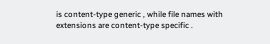is content-type generic , while file names with extensions are content-type specific .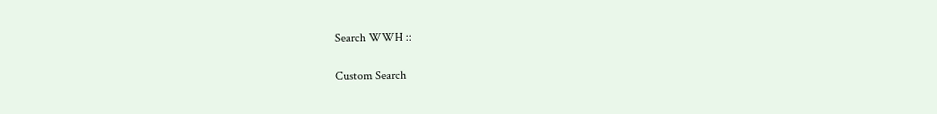Search WWH ::

Custom Search